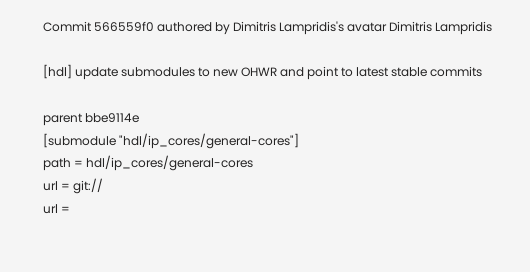Commit 566559f0 authored by Dimitris Lampridis's avatar Dimitris Lampridis

[hdl] update submodules to new OHWR and point to latest stable commits

parent bbe9114e
[submodule "hdl/ip_cores/general-cores"]
path = hdl/ip_cores/general-cores
url = git://
url =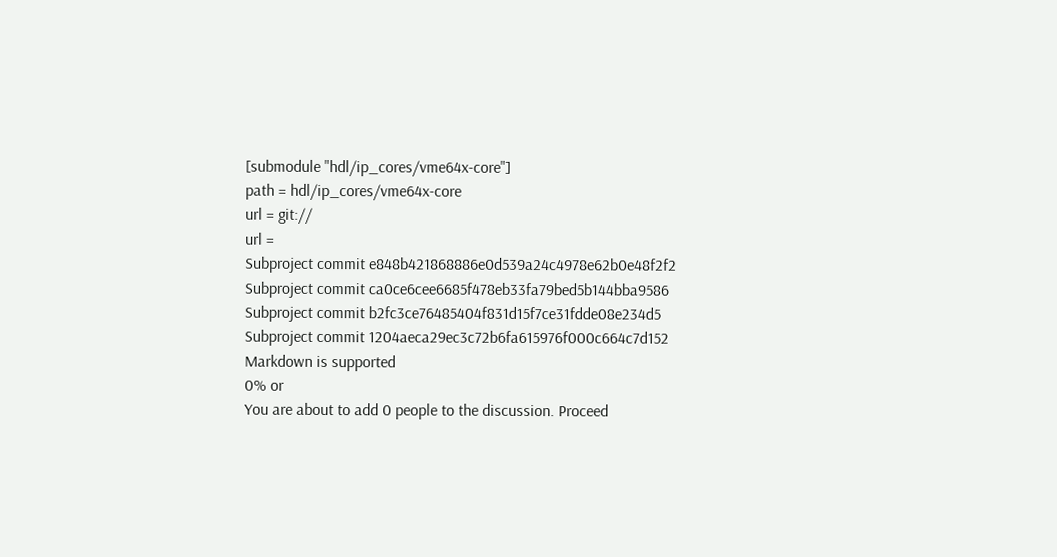[submodule "hdl/ip_cores/vme64x-core"]
path = hdl/ip_cores/vme64x-core
url = git://
url =
Subproject commit e848b421868886e0d539a24c4978e62b0e48f2f2
Subproject commit ca0ce6cee6685f478eb33fa79bed5b144bba9586
Subproject commit b2fc3ce76485404f831d15f7ce31fdde08e234d5
Subproject commit 1204aeca29ec3c72b6fa615976f000c664c7d152
Markdown is supported
0% or
You are about to add 0 people to the discussion. Proceed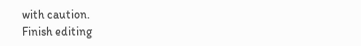with caution.
Finish editing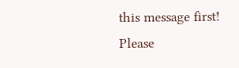this message first!
Please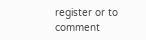register or to comment